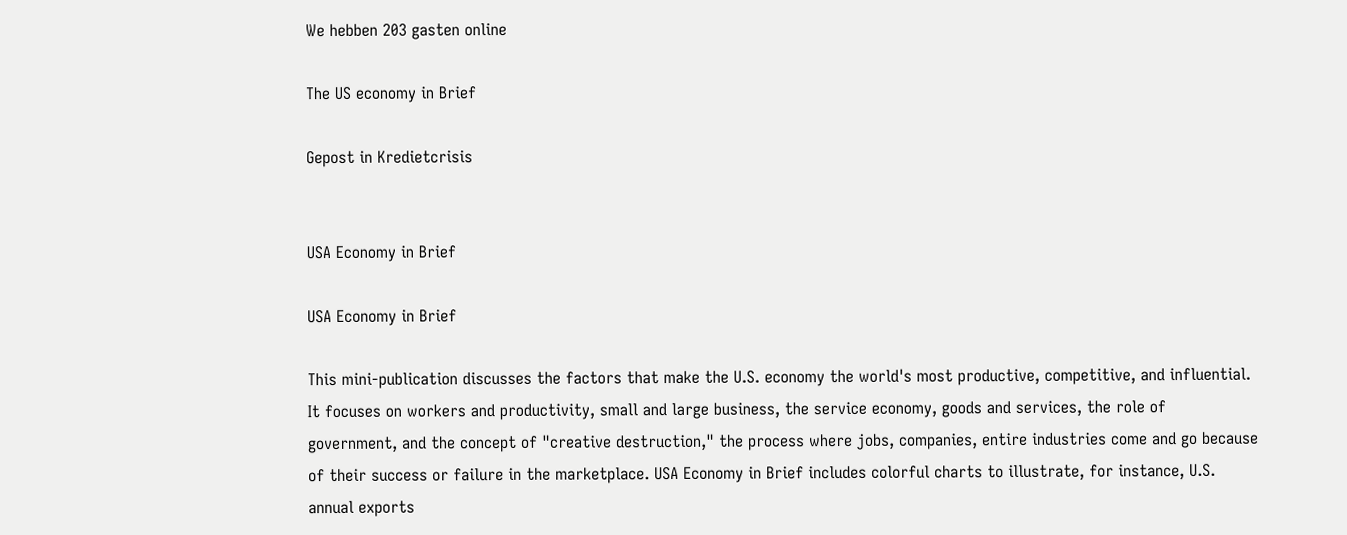We hebben 203 gasten online

The US economy in Brief

Gepost in Kredietcrisis


USA Economy in Brief

USA Economy in Brief

This mini-publication discusses the factors that make the U.S. economy the world's most productive, competitive, and influential. It focuses on workers and productivity, small and large business, the service economy, goods and services, the role of government, and the concept of "creative destruction," the process where jobs, companies, entire industries come and go because of their success or failure in the marketplace. USA Economy in Brief includes colorful charts to illustrate, for instance, U.S. annual exports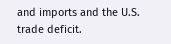and imports and the U.S. trade deficit.